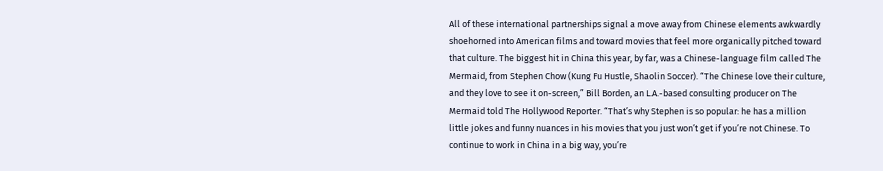All of these international partnerships signal a move away from Chinese elements awkwardly shoehorned into American films and toward movies that feel more organically pitched toward that culture. The biggest hit in China this year, by far, was a Chinese-language film called The Mermaid, from Stephen Chow (Kung Fu Hustle, Shaolin Soccer). “The Chinese love their culture, and they love to see it on-screen,” Bill Borden, an L.A.-based consulting producer on The Mermaid told The Hollywood Reporter. “That’s why Stephen is so popular: he has a million little jokes and funny nuances in his movies that you just won’t get if you’re not Chinese. To continue to work in China in a big way, you’re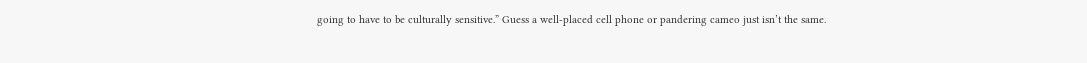going to have to be culturally sensitive.” Guess a well-placed cell phone or pandering cameo just isn’t the same.